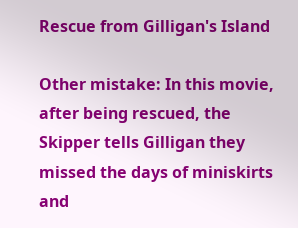Rescue from Gilligan's Island

Other mistake: In this movie, after being rescued, the Skipper tells Gilligan they missed the days of miniskirts and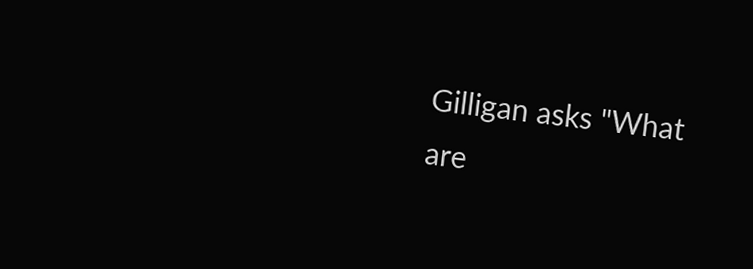Gilligan asks "What are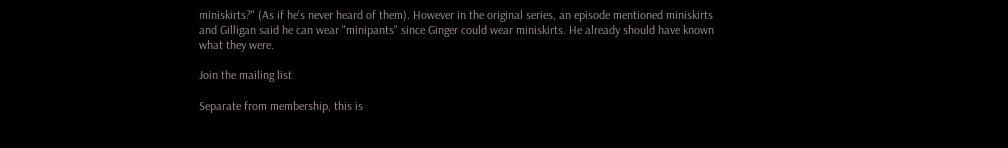miniskirts?" (As if he's never heard of them). However in the original series, an episode mentioned miniskirts and Gilligan said he can wear "minipants" since Ginger could wear miniskirts. He already should have known what they were.

Join the mailing list

Separate from membership, this is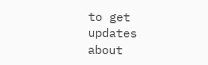to get updates about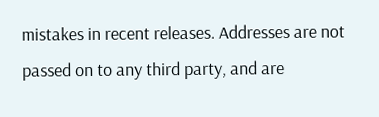mistakes in recent releases. Addresses are not passed on to any third party, and are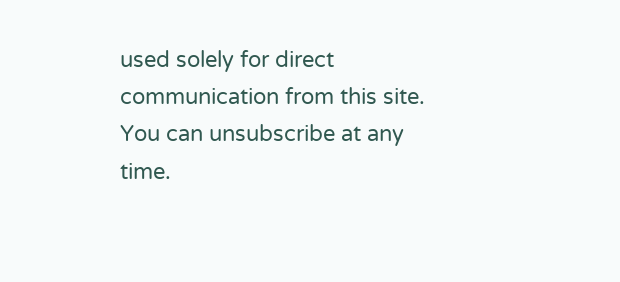used solely for direct communication from this site. You can unsubscribe at any time.